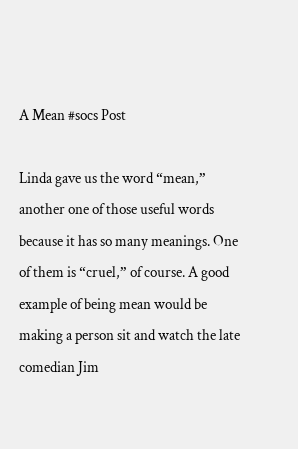A Mean #socs Post

Linda gave us the word “mean,” another one of those useful words because it has so many meanings. One of them is “cruel,” of course. A good example of being mean would be making a person sit and watch the late comedian Jim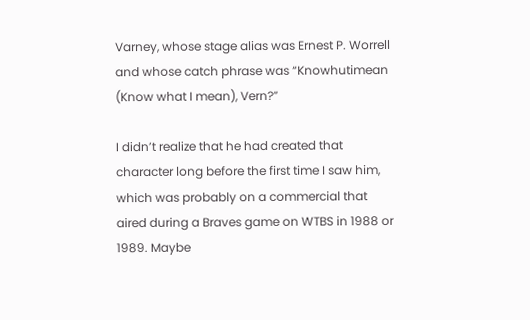Varney, whose stage alias was Ernest P. Worrell and whose catch phrase was “Knowhutimean (Know what I mean), Vern?”

I didn’t realize that he had created that character long before the first time I saw him, which was probably on a commercial that aired during a Braves game on WTBS in 1988 or 1989. Maybe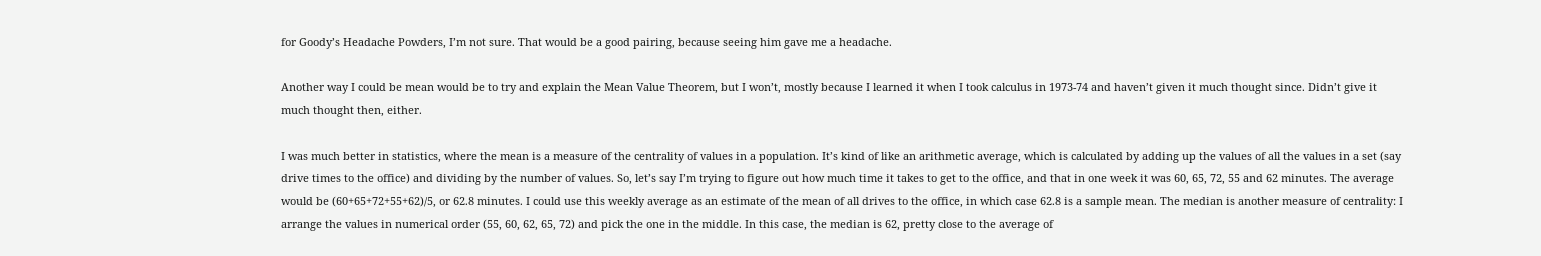for Goody’s Headache Powders, I’m not sure. That would be a good pairing, because seeing him gave me a headache.

Another way I could be mean would be to try and explain the Mean Value Theorem, but I won’t, mostly because I learned it when I took calculus in 1973-74 and haven’t given it much thought since. Didn’t give it much thought then, either.

I was much better in statistics, where the mean is a measure of the centrality of values in a population. It’s kind of like an arithmetic average, which is calculated by adding up the values of all the values in a set (say drive times to the office) and dividing by the number of values. So, let’s say I’m trying to figure out how much time it takes to get to the office, and that in one week it was 60, 65, 72, 55 and 62 minutes. The average would be (60+65+72+55+62)/5, or 62.8 minutes. I could use this weekly average as an estimate of the mean of all drives to the office, in which case 62.8 is a sample mean. The median is another measure of centrality: I arrange the values in numerical order (55, 60, 62, 65, 72) and pick the one in the middle. In this case, the median is 62, pretty close to the average of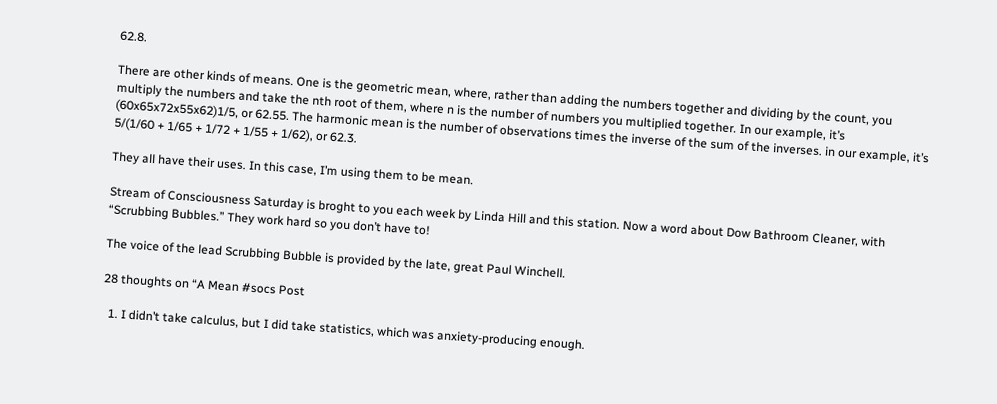62.8.

There are other kinds of means. One is the geometric mean, where, rather than adding the numbers together and dividing by the count, you multiply the numbers and take the nth root of them, where n is the number of numbers you multiplied together. In our example, it’s (60x65x72x55x62)1/5, or 62.55. The harmonic mean is the number of observations times the inverse of the sum of the inverses. in our example, it’s 5/(1/60 + 1/65 + 1/72 + 1/55 + 1/62), or 62.3.

They all have their uses. In this case, I’m using them to be mean.

Stream of Consciousness Saturday is broght to you each week by Linda Hill and this station. Now a word about Dow Bathroom Cleaner, with “Scrubbing Bubbles.” They work hard so you don’t have to!

The voice of the lead Scrubbing Bubble is provided by the late, great Paul Winchell.

28 thoughts on “A Mean #socs Post

  1. I didn’t take calculus, but I did take statistics, which was anxiety-producing enough.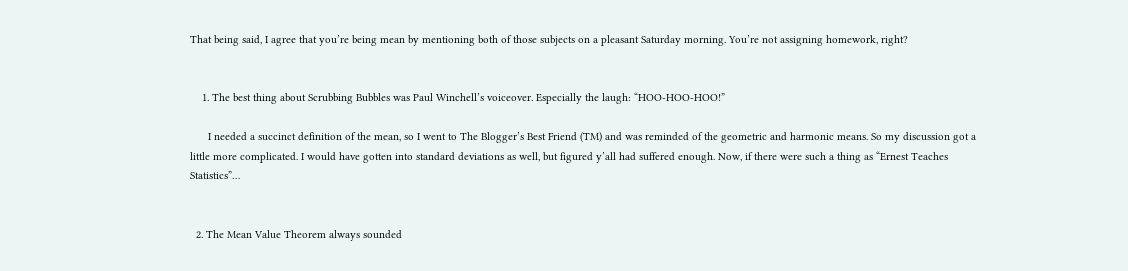That being said, I agree that you’re being mean by mentioning both of those subjects on a pleasant Saturday morning. You’re not assigning homework, right?


    1. The best thing about Scrubbing Bubbles was Paul Winchell’s voiceover. Especially the laugh: “HOO-HOO-HOO!”

      I needed a succinct definition of the mean, so I went to The Blogger’s Best Friend (TM) and was reminded of the geometric and harmonic means. So my discussion got a little more complicated. I would have gotten into standard deviations as well, but figured y’all had suffered enough. Now, if there were such a thing as “Ernest Teaches Statistics”…


  2. The Mean Value Theorem always sounded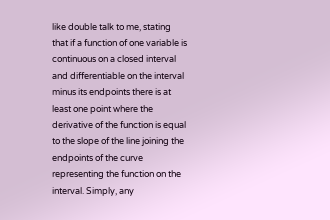like double talk to me, stating that if a function of one variable is continuous on a closed interval and differentiable on the interval minus its endpoints there is at least one point where the derivative of the function is equal to the slope of the line joining the endpoints of the curve representing the function on the interval. Simply, any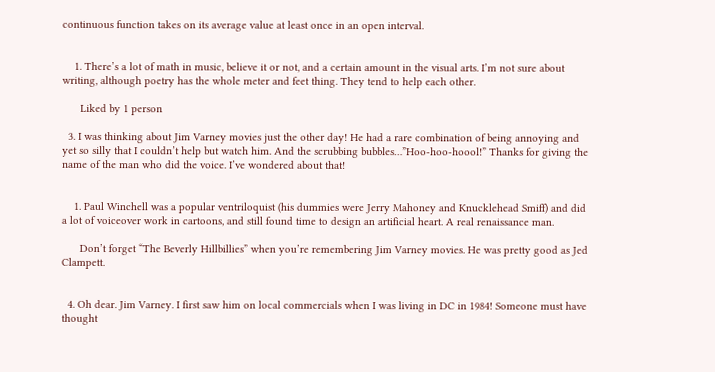continuous function takes on its average value at least once in an open interval.


    1. There’s a lot of math in music, believe it or not, and a certain amount in the visual arts. I’m not sure about writing, although poetry has the whole meter and feet thing. They tend to help each other.

      Liked by 1 person

  3. I was thinking about Jim Varney movies just the other day! He had a rare combination of being annoying and yet so silly that I couldn’t help but watch him. And the scrubbing bubbles…”Hoo-hoo-hoool!” Thanks for giving the name of the man who did the voice. I’ve wondered about that!


    1. Paul Winchell was a popular ventriloquist (his dummies were Jerry Mahoney and Knucklehead Smiff) and did a lot of voiceover work in cartoons, and still found time to design an artificial heart. A real renaissance man.

      Don’t forget “The Beverly Hillbillies” when you’re remembering Jim Varney movies. He was pretty good as Jed Clampett.


  4. Oh dear. Jim Varney. I first saw him on local commercials when I was living in DC in 1984! Someone must have thought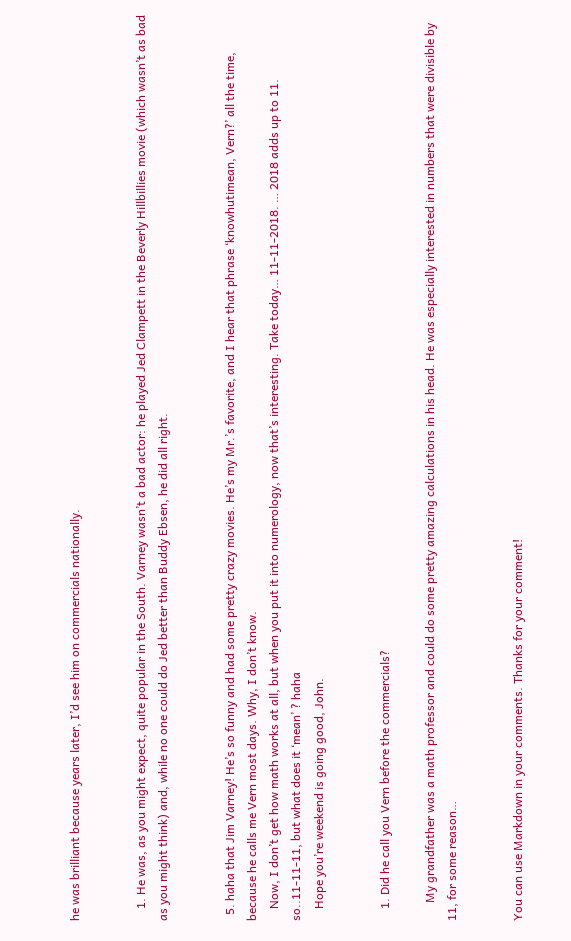he was brilliant because years later, I’d see him on commercials nationally.


    1. He was, as you might expect, quite popular in the South. Varney wasn’t a bad actor: he played Jed Clampett in the Beverly Hillbillies movie (which wasn’t as bad as you might think) and, while no one could do Jed better than Buddy Ebsen, he did all right.


  5. haha that Jim Varney! He’s so funny and had some pretty crazy movies. He’s my Mr.’s favorite, and I hear that phrase ‘knowhutimean, Vern?’ all the time, because he calls me Vern most days. Why, I don’t know.
    Now, I don’t get how math works at all, but when you put it into numerology, now that’s interesting. Take today… 11-11-2018. … 2018 adds up to 11. so..11-11-11, but what does it ‘mean’ ? haha
    Hope you’re weekend is going good, John.


    1. Did he call you Vern before the commercials?

      My grandfather was a math professor and could do some pretty amazing calculations in his head. He was especially interested in numbers that were divisible by 11, for some reason…


You can use Markdown in your comments. Thanks for your comment!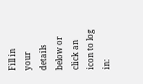Fill in your details below or click an icon to log in: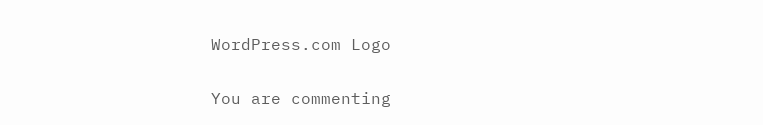WordPress.com Logo

You are commenting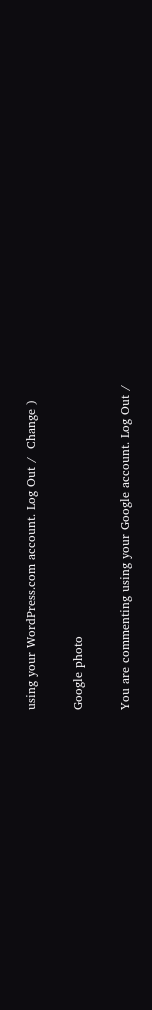using your WordPress.com account. Log Out /  Change )

Google photo

You are commenting using your Google account. Log Out /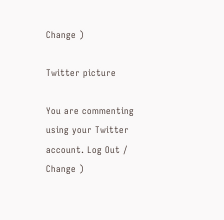Change )

Twitter picture

You are commenting using your Twitter account. Log Out /  Change )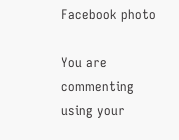Facebook photo

You are commenting using your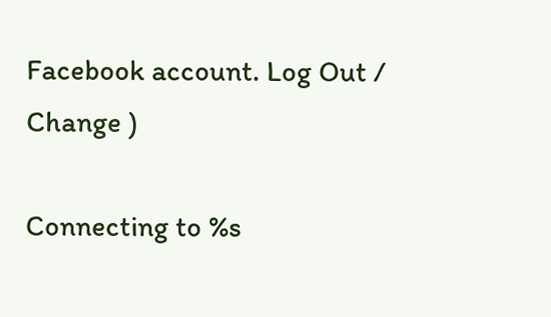Facebook account. Log Out /  Change )

Connecting to %s